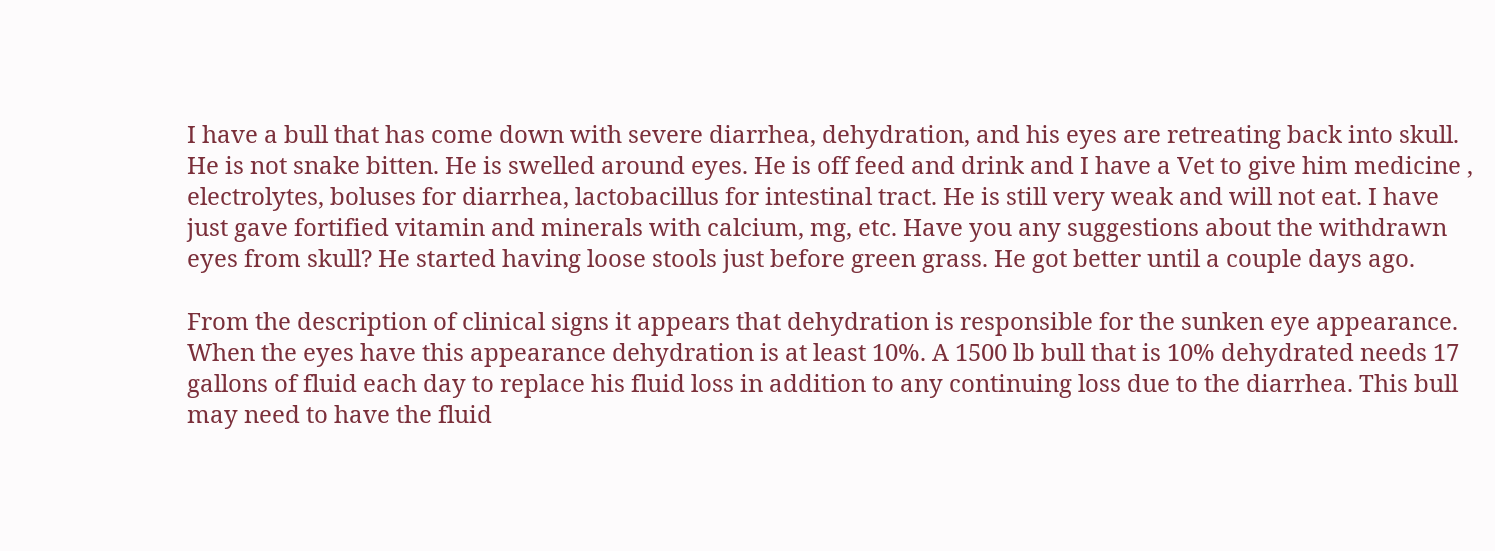I have a bull that has come down with severe diarrhea, dehydration, and his eyes are retreating back into skull. He is not snake bitten. He is swelled around eyes. He is off feed and drink and I have a Vet to give him medicine , electrolytes, boluses for diarrhea, lactobacillus for intestinal tract. He is still very weak and will not eat. I have just gave fortified vitamin and minerals with calcium, mg, etc. Have you any suggestions about the withdrawn eyes from skull? He started having loose stools just before green grass. He got better until a couple days ago.

From the description of clinical signs it appears that dehydration is responsible for the sunken eye appearance. When the eyes have this appearance dehydration is at least 10%. A 1500 lb bull that is 10% dehydrated needs 17 gallons of fluid each day to replace his fluid loss in addition to any continuing loss due to the diarrhea. This bull may need to have the fluid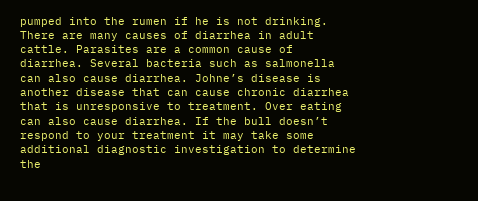pumped into the rumen if he is not drinking. There are many causes of diarrhea in adult cattle. Parasites are a common cause of diarrhea. Several bacteria such as salmonella can also cause diarrhea. Johne’s disease is another disease that can cause chronic diarrhea that is unresponsive to treatment. Over eating can also cause diarrhea. If the bull doesn’t respond to your treatment it may take some additional diagnostic investigation to determine the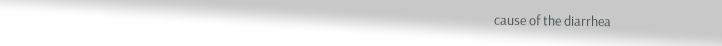cause of the diarrhea